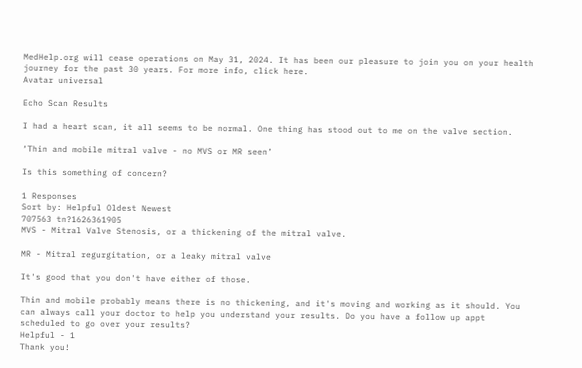MedHelp.org will cease operations on May 31, 2024. It has been our pleasure to join you on your health journey for the past 30 years. For more info, click here.
Avatar universal

Echo Scan Results

I had a heart scan, it all seems to be normal. One thing has stood out to me on the valve section.

‘Thin and mobile mitral valve - no MVS or MR seen’

Is this something of concern?

1 Responses
Sort by: Helpful Oldest Newest
707563 tn?1626361905
MVS - Mitral Valve Stenosis, or a thickening of the mitral valve.

MR - Mitral regurgitation, or a leaky mitral valve

It's good that you don't have either of those.

Thin and mobile probably means there is no thickening, and it's moving and working as it should. You can always call your doctor to help you understand your results. Do you have a follow up appt scheduled to go over your results?
Helpful - 1
Thank you!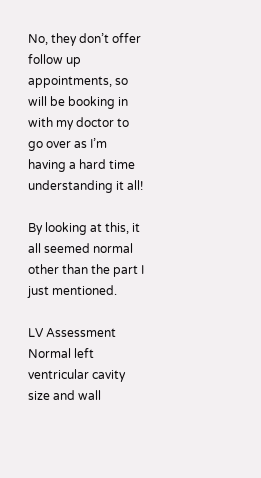No, they don’t offer follow up appointments, so will be booking in with my doctor to go over as I’m having a hard time understanding it all!

By looking at this, it all seemed normal other than the part I just mentioned.

LV Assessment
Normal left ventricular cavity size and wall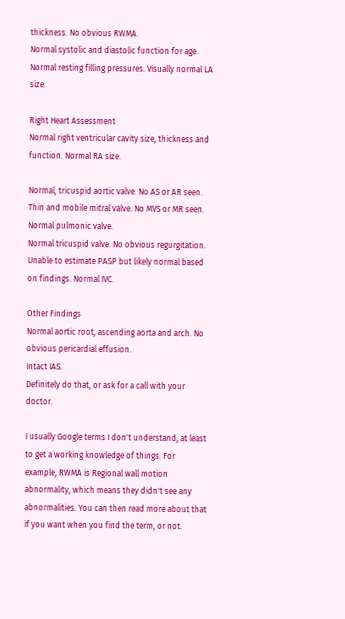thickness. No obvious RWMA.
Normal systolic and diastolic function for age. Normal resting filling pressures. Visually normal LA size.

Right Heart Assessment
Normal right ventricular cavity size, thickness and function. Normal RA size.

Normal, tricuspid aortic valve. No AS or AR seen.
Thin and mobile mitral valve. No MVS or MR seen.
Normal pulmonic valve.
Normal tricuspid valve. No obvious regurgitation. Unable to estimate PASP but likely normal based on findings. Normal IVC.

Other Findings
Normal aortic root, ascending aorta and arch. No obvious pericardial effusion.
Intact IAS.
Definitely do that, or ask for a call with your doctor.

I usually Google terms I don't understand, at least to get a working knowledge of things. For example, RWMA is Regional wall motion abnormality, which means they didn't see any abnormalities. You can then read more about that if you want when you find the term, or not.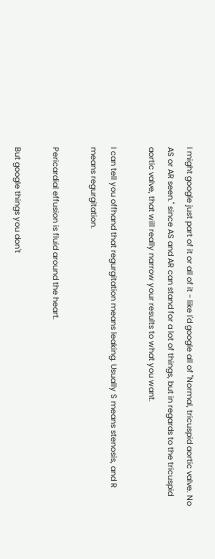I might google just part of it or all of it - like I'd google all of "Normal, tricuspid aortic valve. No AS or AR seen." since AS and AR can stand for a lot of things, but in regards to the tricuspid aortic valve, that will really narrow your results to what you want.

I can tell you offhand that regurgitation means leaking. Usually S means stenosis, and R means regurgitation.

Pericardial effusion is fluid around the heart.

But google things you don't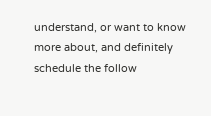understand, or want to know more about, and definitely schedule the follow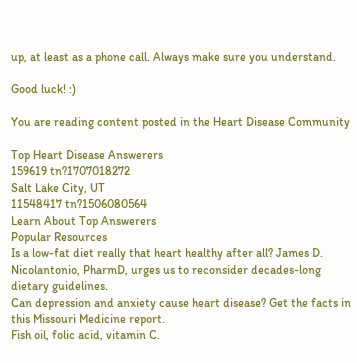up, at least as a phone call. Always make sure you understand.

Good luck! :)

You are reading content posted in the Heart Disease Community

Top Heart Disease Answerers
159619 tn?1707018272
Salt Lake City, UT
11548417 tn?1506080564
Learn About Top Answerers
Popular Resources
Is a low-fat diet really that heart healthy after all? James D. Nicolantonio, PharmD, urges us to reconsider decades-long dietary guidelines.
Can depression and anxiety cause heart disease? Get the facts in this Missouri Medicine report.
Fish oil, folic acid, vitamin C.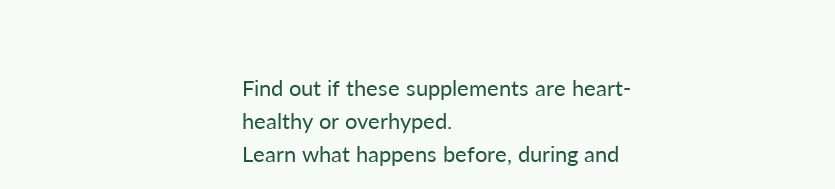Find out if these supplements are heart-healthy or overhyped.
Learn what happens before, during and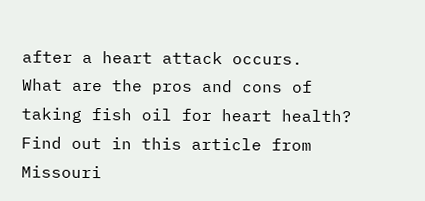after a heart attack occurs.
What are the pros and cons of taking fish oil for heart health? Find out in this article from Missouri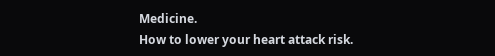Medicine.
How to lower your heart attack risk.